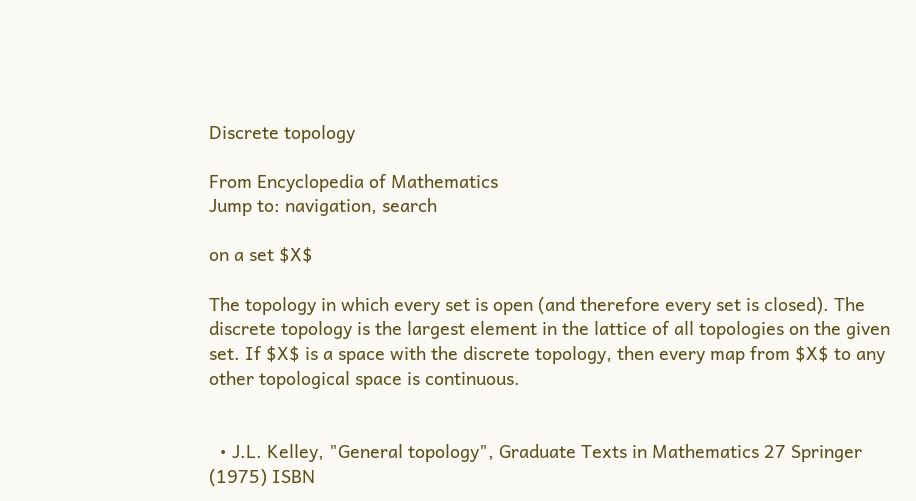Discrete topology

From Encyclopedia of Mathematics
Jump to: navigation, search

on a set $X$

The topology in which every set is open (and therefore every set is closed). The discrete topology is the largest element in the lattice of all topologies on the given set. If $X$ is a space with the discrete topology, then every map from $X$ to any other topological space is continuous.


  • J.L. Kelley, "General topology", Graduate Texts in Mathematics 27 Springer (1975) ISBN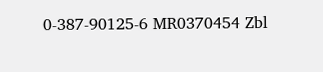0-387-90125-6 MR0370454 Zbl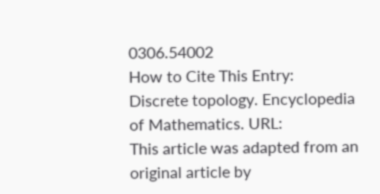0306.54002
How to Cite This Entry:
Discrete topology. Encyclopedia of Mathematics. URL:
This article was adapted from an original article by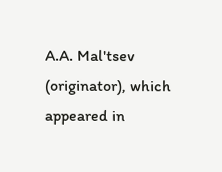A.A. Mal'tsev (originator), which appeared in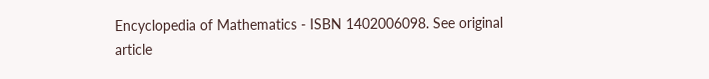Encyclopedia of Mathematics - ISBN 1402006098. See original article